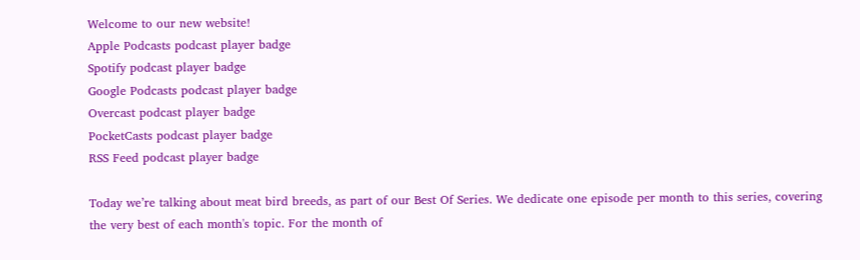Welcome to our new website!
Apple Podcasts podcast player badge
Spotify podcast player badge
Google Podcasts podcast player badge
Overcast podcast player badge
PocketCasts podcast player badge
RSS Feed podcast player badge

Today we’re talking about meat bird breeds, as part of our Best Of Series. We dedicate one episode per month to this series, covering the very best of each month's topic. For the month of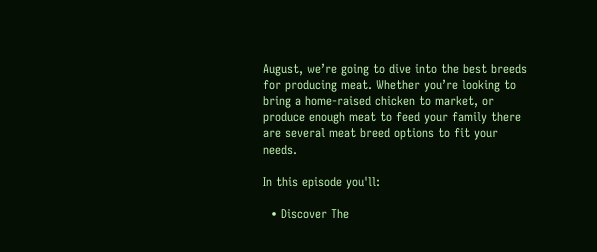August, we’re going to dive into the best breeds for producing meat. Whether you’re looking to bring a home-raised chicken to market, or produce enough meat to feed your family there are several meat breed options to fit your needs.

In this episode you'll:

  • Discover The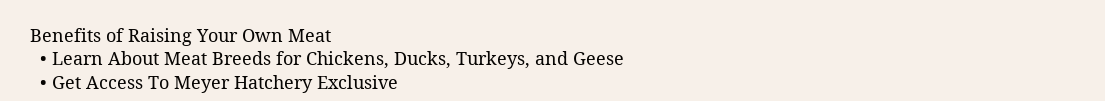Benefits of Raising Your Own Meat
  • Learn About Meat Breeds for Chickens, Ducks, Turkeys, and Geese
  • Get Access To Meyer Hatchery Exclusive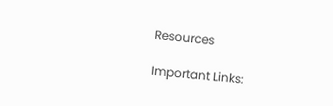Resources

Important Links: